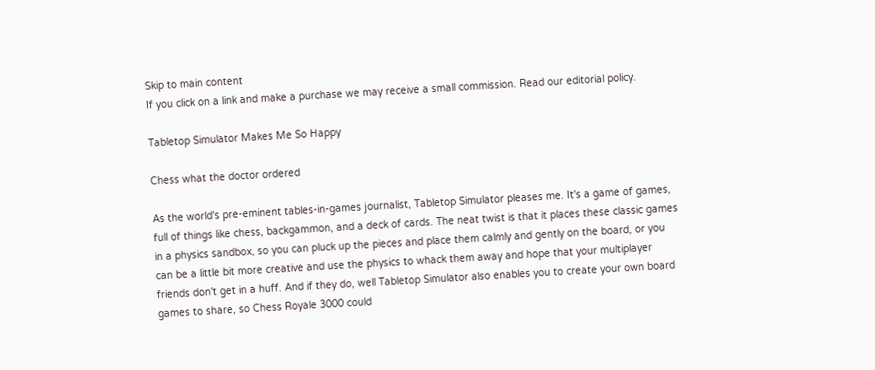Skip to main content
If you click on a link and make a purchase we may receive a small commission. Read our editorial policy.

Tabletop Simulator Makes Me So Happy

Chess what the doctor ordered

As the world's pre-eminent tables-in-games journalist, Tabletop Simulator pleases me. It's a game of games, full of things like chess, backgammon, and a deck of cards. The neat twist is that it places these classic games in a physics sandbox, so you can pluck up the pieces and place them calmly and gently on the board, or you can be a little bit more creative and use the physics to whack them away and hope that your multiplayer friends don't get in a huff. And if they do, well Tabletop Simulator also enables you to create your own board games to share, so Chess Royale 3000 could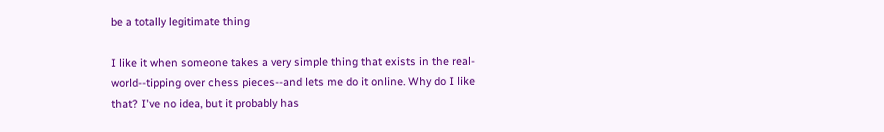be a totally legitimate thing

I like it when someone takes a very simple thing that exists in the real-world--tipping over chess pieces--and lets me do it online. Why do I like that? I've no idea, but it probably has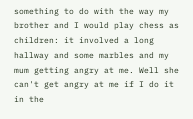something to do with the way my brother and I would play chess as children: it involved a long hallway and some marbles and my mum getting angry at me. Well she can't get angry at me if I do it in the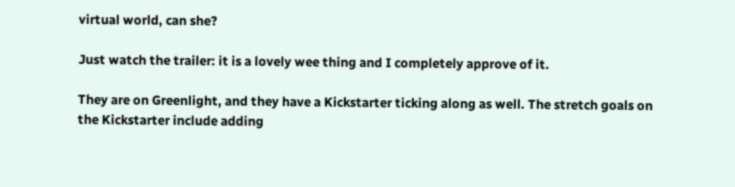virtual world, can she?

Just watch the trailer: it is a lovely wee thing and I completely approve of it.

They are on Greenlight, and they have a Kickstarter ticking along as well. The stretch goals on the Kickstarter include adding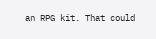an RPG kit. That could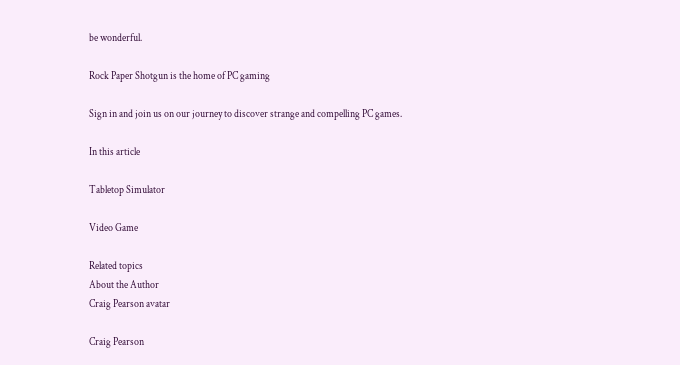be wonderful.

Rock Paper Shotgun is the home of PC gaming

Sign in and join us on our journey to discover strange and compelling PC games.

In this article

Tabletop Simulator

Video Game

Related topics
About the Author
Craig Pearson avatar

Craig Pearson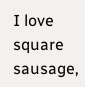I love square sausage,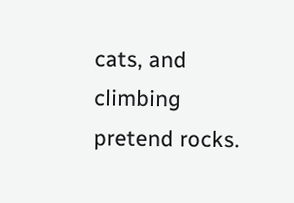cats, and climbing pretend rocks.